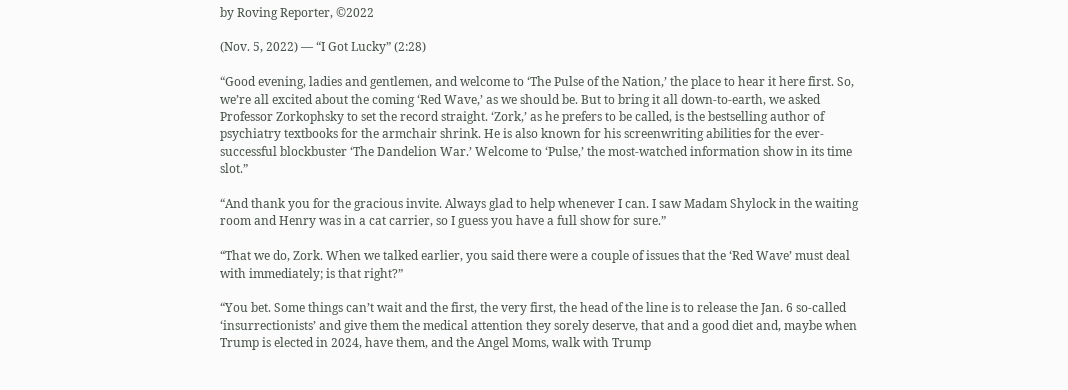by Roving Reporter, ©2022

(Nov. 5, 2022) — “I Got Lucky” (2:28)

“Good evening, ladies and gentlemen, and welcome to ‘The Pulse of the Nation,’ the place to hear it here first. So, we’re all excited about the coming ‘Red Wave,’ as we should be. But to bring it all down-to-earth, we asked Professor Zorkophsky to set the record straight. ‘Zork,’ as he prefers to be called, is the bestselling author of psychiatry textbooks for the armchair shrink. He is also known for his screenwriting abilities for the ever-successful blockbuster ‘The Dandelion War.’ Welcome to ‘Pulse,’ the most-watched information show in its time slot.”

“And thank you for the gracious invite. Always glad to help whenever I can. I saw Madam Shylock in the waiting room and Henry was in a cat carrier, so I guess you have a full show for sure.”

“That we do, Zork. When we talked earlier, you said there were a couple of issues that the ‘Red Wave’ must deal with immediately; is that right?”

“You bet. Some things can’t wait and the first, the very first, the head of the line is to release the Jan. 6 so-called ‘insurrectionists’ and give them the medical attention they sorely deserve, that and a good diet and, maybe when Trump is elected in 2024, have them, and the Angel Moms, walk with Trump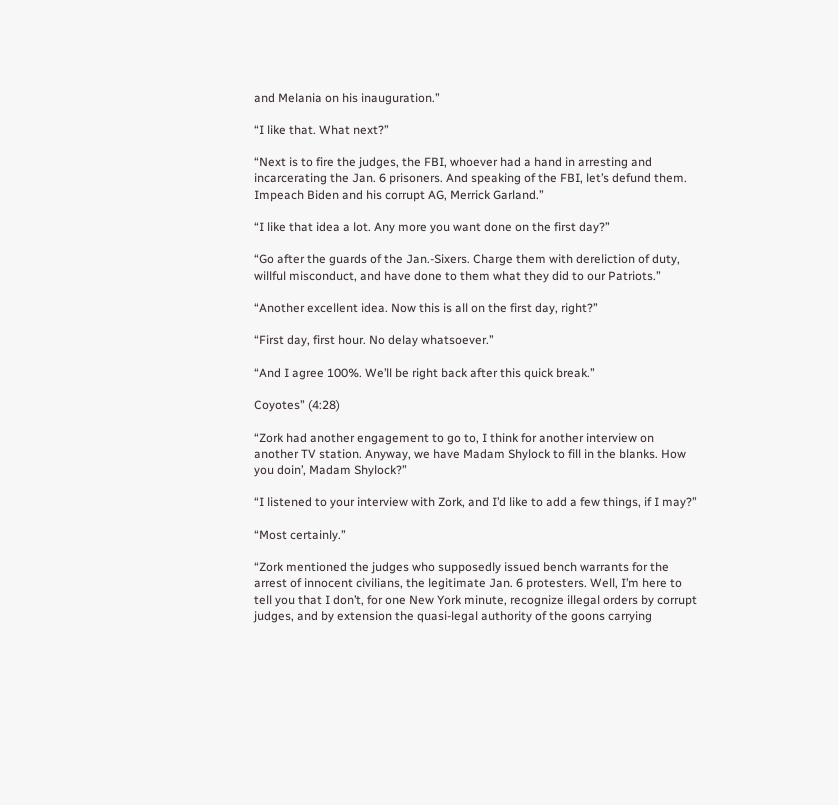and Melania on his inauguration.”

“I like that. What next?”

“Next is to fire the judges, the FBI, whoever had a hand in arresting and incarcerating the Jan. 6 prisoners. And speaking of the FBI, let’s defund them. Impeach Biden and his corrupt AG, Merrick Garland.”

“I like that idea a lot. Any more you want done on the first day?”

“Go after the guards of the Jan.-Sixers. Charge them with dereliction of duty, willful misconduct, and have done to them what they did to our Patriots.”

“Another excellent idea. Now this is all on the first day, right?”

“First day, first hour. No delay whatsoever.”

“And I agree 100%. We’ll be right back after this quick break.”

Coyotes” (4:28)

“Zork had another engagement to go to, I think for another interview on another TV station. Anyway, we have Madam Shylock to fill in the blanks. How you doin’, Madam Shylock?”

“I listened to your interview with Zork, and I’d like to add a few things, if I may?”

“Most certainly.”

“Zork mentioned the judges who supposedly issued bench warrants for the arrest of innocent civilians, the legitimate Jan. 6 protesters. Well, I’m here to tell you that I don’t, for one New York minute, recognize illegal orders by corrupt judges, and by extension the quasi-legal authority of the goons carrying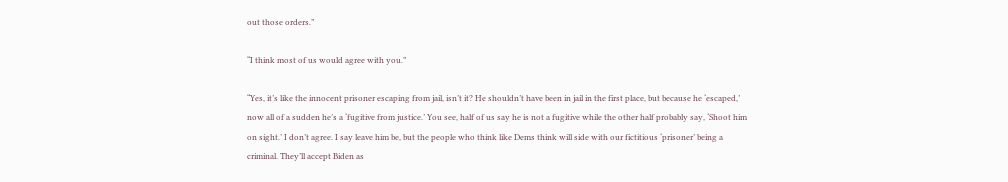out those orders.”

“I think most of us would agree with you.”

“Yes, it’s like the innocent prisoner escaping from jail, isn’t it? He shouldn’t have been in jail in the first place, but because he ‘escaped,’ now all of a sudden he’s a ‘fugitive from justice.’ You see, half of us say he is not a fugitive while the other half probably say, ‘Shoot him on sight.’ I don’t agree. I say leave him be, but the people who think like Dems think will side with our fictitious ‘prisoner’ being a criminal. They’ll accept Biden as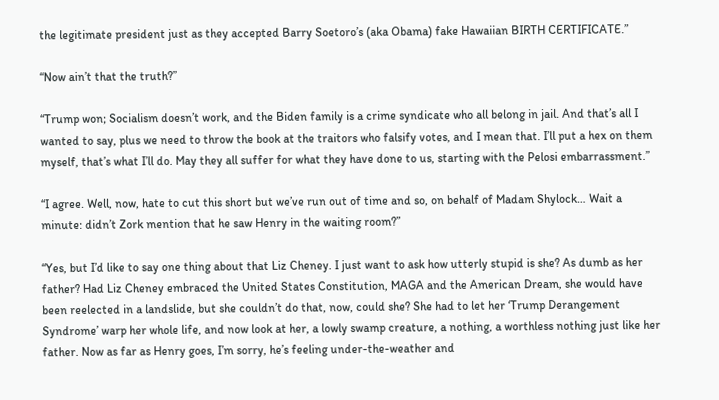the legitimate president just as they accepted Barry Soetoro’s (aka Obama) fake Hawaiian BIRTH CERTIFICATE.”

“Now ain’t that the truth?”

“Trump won; Socialism doesn’t work, and the Biden family is a crime syndicate who all belong in jail. And that’s all I wanted to say, plus we need to throw the book at the traitors who falsify votes, and I mean that. I’ll put a hex on them myself, that’s what I’ll do. May they all suffer for what they have done to us, starting with the Pelosi embarrassment.”

“I agree. Well, now, hate to cut this short but we’ve run out of time and so, on behalf of Madam Shylock… Wait a minute: didn’t Zork mention that he saw Henry in the waiting room?”

“Yes, but I’d like to say one thing about that Liz Cheney. I just want to ask how utterly stupid is she? As dumb as her father? Had Liz Cheney embraced the United States Constitution, MAGA and the American Dream, she would have been reelected in a landslide, but she couldn’t do that, now, could she? She had to let her ‘Trump Derangement Syndrome’ warp her whole life, and now look at her, a lowly swamp creature, a nothing, a worthless nothing just like her father. Now as far as Henry goes, I’m sorry, he’s feeling under-the-weather and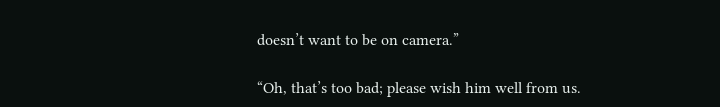doesn’t want to be on camera.”

“Oh, that’s too bad; please wish him well from us.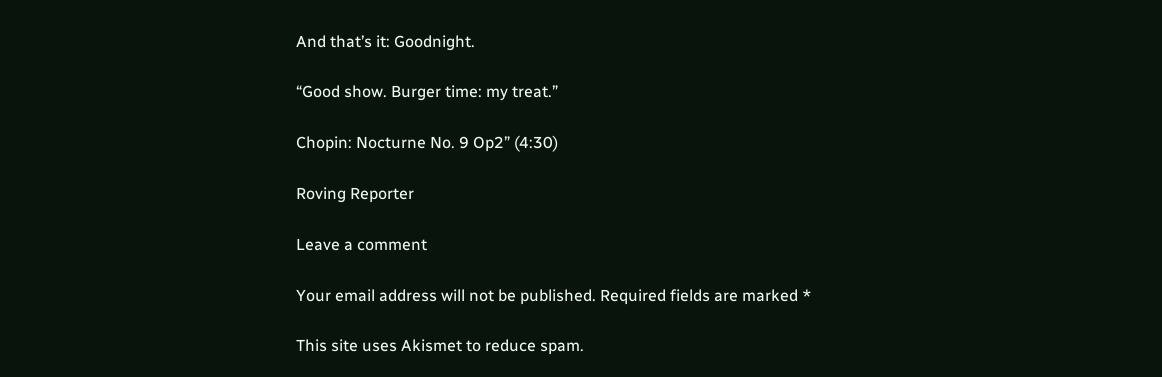And that’s it: Goodnight.

“Good show. Burger time: my treat.”

Chopin: Nocturne No. 9 Op2” (4:30)

Roving Reporter

Leave a comment

Your email address will not be published. Required fields are marked *

This site uses Akismet to reduce spam.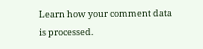Learn how your comment data is processed.